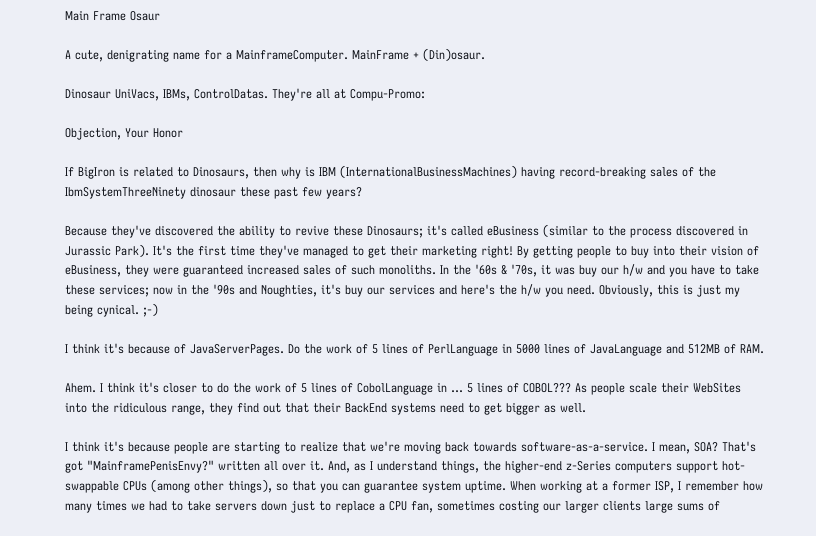Main Frame Osaur

A cute, denigrating name for a MainframeComputer. MainFrame + (Din)osaur.

Dinosaur UniVacs, IBMs, ControlDatas. They're all at Compu-Promo:

Objection, Your Honor

If BigIron is related to Dinosaurs, then why is IBM (InternationalBusinessMachines) having record-breaking sales of the IbmSystemThreeNinety dinosaur these past few years?

Because they've discovered the ability to revive these Dinosaurs; it's called eBusiness (similar to the process discovered in Jurassic Park). It's the first time they've managed to get their marketing right! By getting people to buy into their vision of eBusiness, they were guaranteed increased sales of such monoliths. In the '60s & '70s, it was buy our h/w and you have to take these services; now in the '90s and Noughties, it's buy our services and here's the h/w you need. Obviously, this is just my being cynical. ;-)

I think it's because of JavaServerPages. Do the work of 5 lines of PerlLanguage in 5000 lines of JavaLanguage and 512MB of RAM.

Ahem. I think it's closer to do the work of 5 lines of CobolLanguage in ... 5 lines of COBOL??? As people scale their WebSites into the ridiculous range, they find out that their BackEnd systems need to get bigger as well.

I think it's because people are starting to realize that we're moving back towards software-as-a-service. I mean, SOA? That's got "MainframePenisEnvy?" written all over it. And, as I understand things, the higher-end z-Series computers support hot-swappable CPUs (among other things), so that you can guarantee system uptime. When working at a former ISP, I remember how many times we had to take servers down just to replace a CPU fan, sometimes costing our larger clients large sums of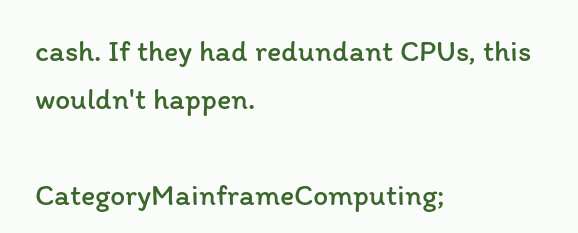cash. If they had redundant CPUs, this wouldn't happen.

CategoryMainframeComputing;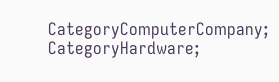CategoryComputerCompany; CategoryHardware;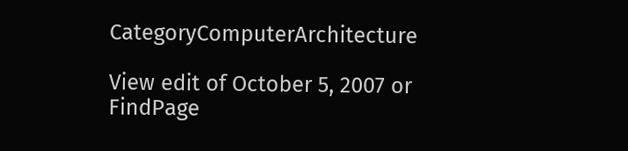CategoryComputerArchitecture

View edit of October 5, 2007 or FindPage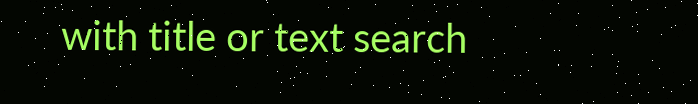with title or text search